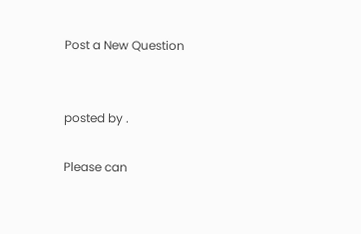Post a New Question


posted by .

Please can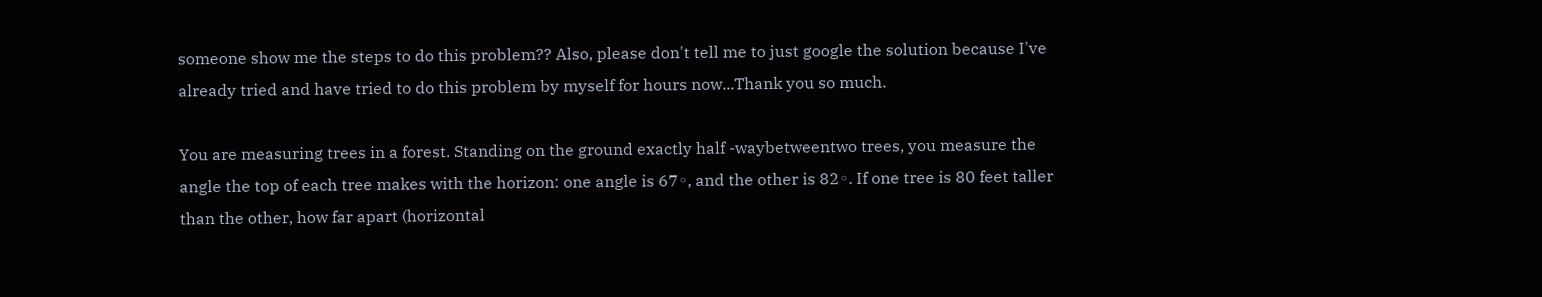someone show me the steps to do this problem?? Also, please don't tell me to just google the solution because I've already tried and have tried to do this problem by myself for hours now...Thank you so much.

You are measuring trees in a forest. Standing on the ground exactly half -waybetweentwo trees, you measure the angle the top of each tree makes with the horizon: one angle is 67◦, and the other is 82◦. If one tree is 80 feet taller than the other, how far apart (horizontal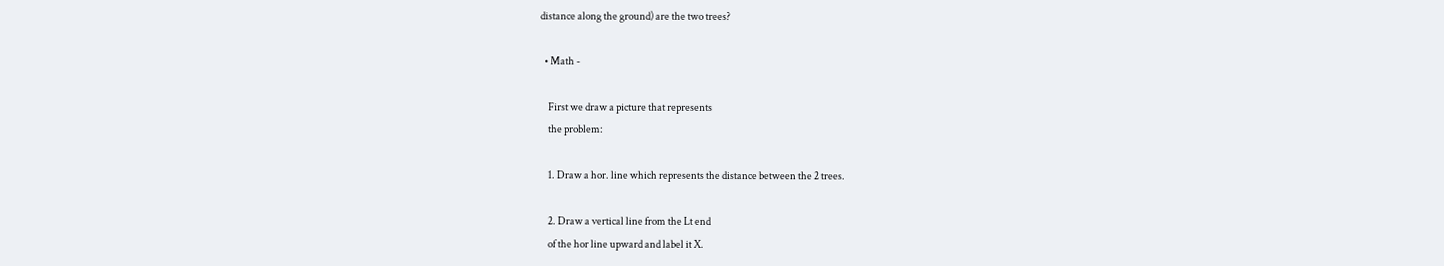distance along the ground) are the two trees?

  • Math -

    First we draw a picture that represents
    the problem:

    1. Draw a hor. line which represents the distance between the 2 trees.

    2. Draw a vertical line from the Lt end
    of the hor line upward and label it X.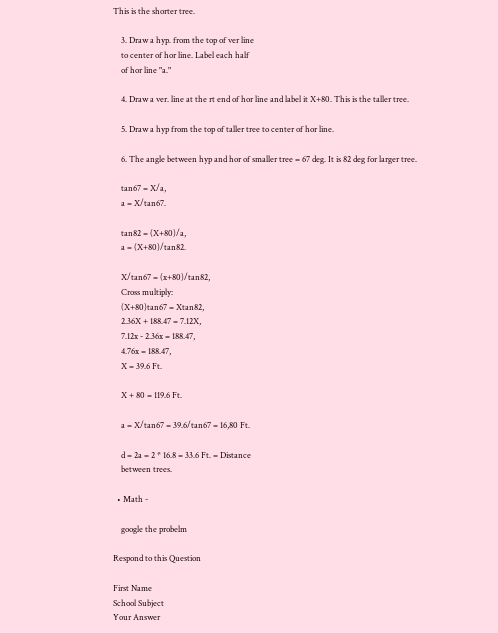This is the shorter tree.

    3. Draw a hyp. from the top of ver line
    to center of hor line. Label each half
    of hor line "a."

    4. Draw a ver. line at the rt end of hor line and label it X+80. This is the taller tree.

    5. Draw a hyp from the top of taller tree to center of hor line.

    6. The angle between hyp and hor of smaller tree = 67 deg. It is 82 deg for larger tree.

    tan67 = X/a,
    a = X/tan67.

    tan82 = (X+80)/a,
    a = (X+80)/tan82.

    X/tan67 = (x+80)/tan82,
    Cross multiply:
    (X+80)tan67 = Xtan82,
    2.36X + 188.47 = 7.12X,
    7.12x - 2.36x = 188.47,
    4.76x = 188.47,
    X = 39.6 Ft.

    X + 80 = 119.6 Ft.

    a = X/tan67 = 39.6/tan67 = 16,80 Ft.

    d = 2a = 2 * 16.8 = 33.6 Ft. = Distance
    between trees.

  • Math -

    google the probelm

Respond to this Question

First Name
School Subject
Your Answer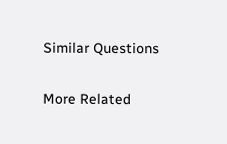Similar Questions

More Related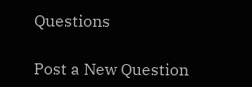Questions

Post a New Question